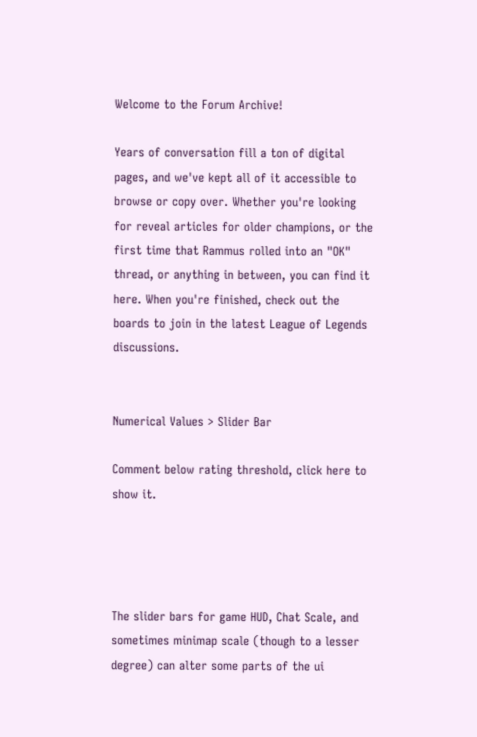Welcome to the Forum Archive!

Years of conversation fill a ton of digital pages, and we've kept all of it accessible to browse or copy over. Whether you're looking for reveal articles for older champions, or the first time that Rammus rolled into an "OK" thread, or anything in between, you can find it here. When you're finished, check out the boards to join in the latest League of Legends discussions.


Numerical Values > Slider Bar

Comment below rating threshold, click here to show it.




The slider bars for game HUD, Chat Scale, and sometimes minimap scale (though to a lesser degree) can alter some parts of the ui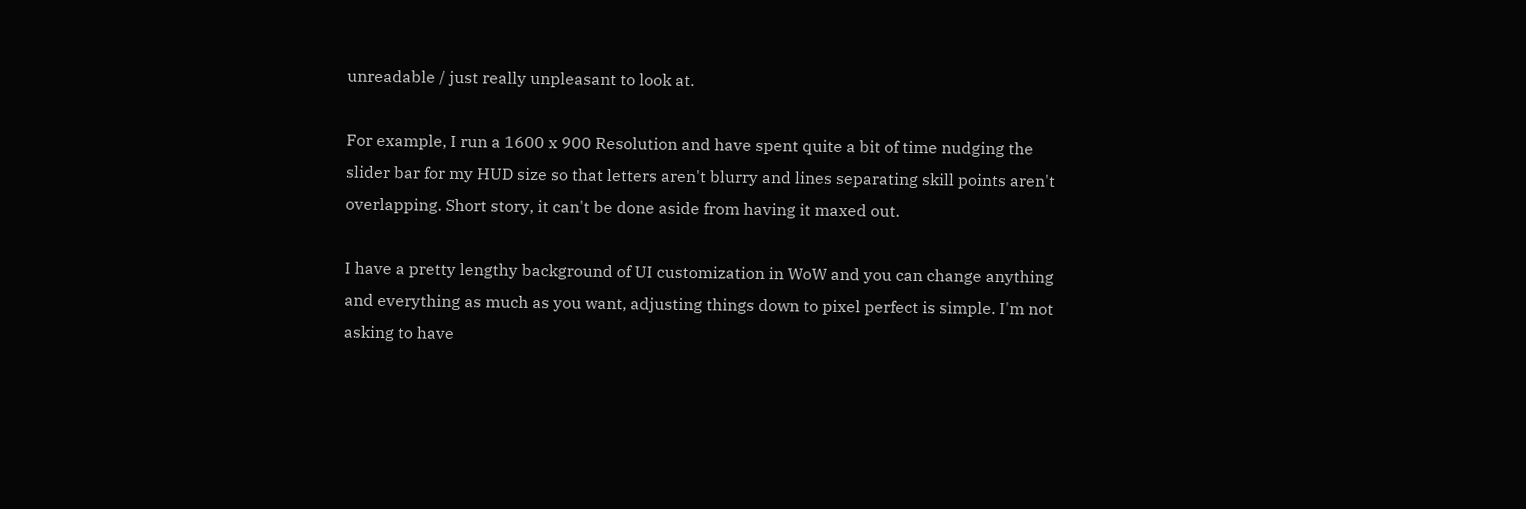unreadable / just really unpleasant to look at.

For example, I run a 1600 x 900 Resolution and have spent quite a bit of time nudging the slider bar for my HUD size so that letters aren't blurry and lines separating skill points aren't overlapping. Short story, it can't be done aside from having it maxed out.

I have a pretty lengthy background of UI customization in WoW and you can change anything and everything as much as you want, adjusting things down to pixel perfect is simple. I'm not asking to have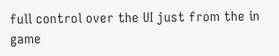full control over the UI just from the in game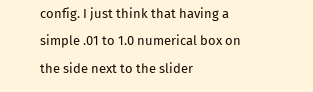config. I just think that having a simple .01 to 1.0 numerical box on the side next to the slider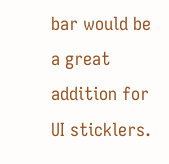bar would be a great addition for UI sticklers.